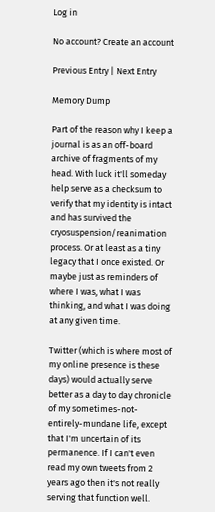Log in

No account? Create an account

Previous Entry | Next Entry

Memory Dump

Part of the reason why I keep a journal is as an off-board archive of fragments of my head. With luck it'll someday help serve as a checksum to verify that my identity is intact and has survived the cryosuspension/reanimation process. Or at least as a tiny legacy that I once existed. Or maybe just as reminders of where I was, what I was thinking, and what I was doing at any given time.

Twitter (which is where most of my online presence is these days) would actually serve better as a day to day chronicle of my sometimes-not-entirely-mundane life, except that I'm uncertain of its permanence. If I can't even read my own tweets from 2 years ago then it's not really serving that function well.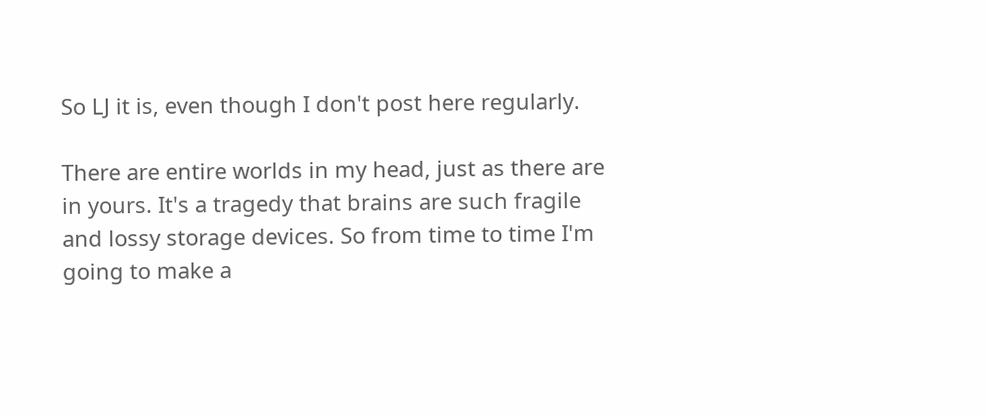So LJ it is, even though I don't post here regularly.

There are entire worlds in my head, just as there are in yours. It's a tragedy that brains are such fragile and lossy storage devices. So from time to time I'm going to make a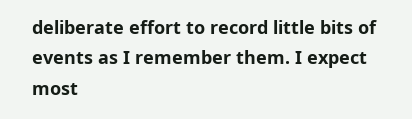deliberate effort to record little bits of events as I remember them. I expect most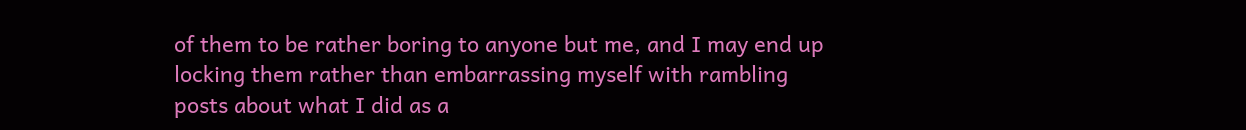of them to be rather boring to anyone but me, and I may end up locking them rather than embarrassing myself with rambling posts about what I did as a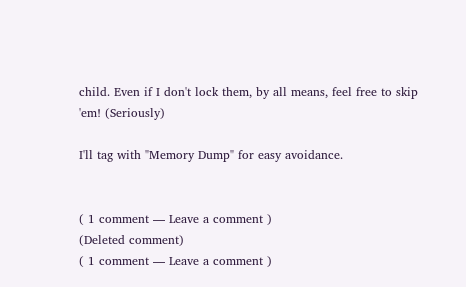child. Even if I don't lock them, by all means, feel free to skip 'em! (Seriously)

I'll tag with "Memory Dump" for easy avoidance.


( 1 comment — Leave a comment )
(Deleted comment)
( 1 comment — Leave a comment )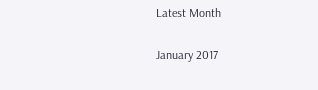Latest Month

January 2017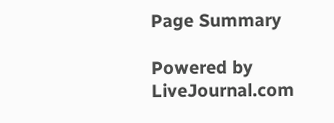Page Summary

Powered by LiveJournal.com